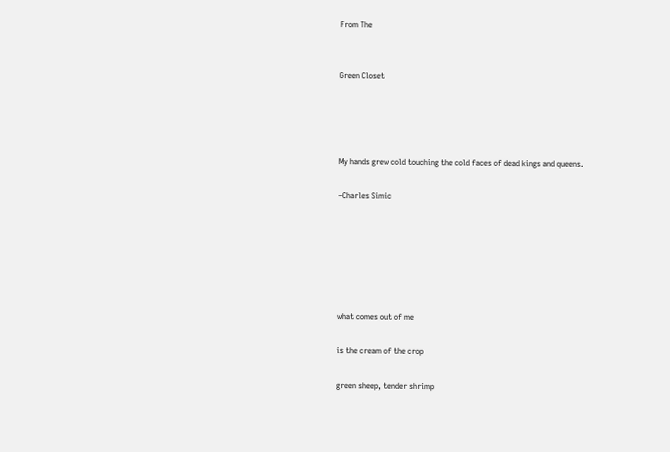From The


Green Closet




My hands grew cold touching the cold faces of dead kings and queens.

–Charles Simic






what comes out of me

is the cream of the crop

green sheep, tender shrimp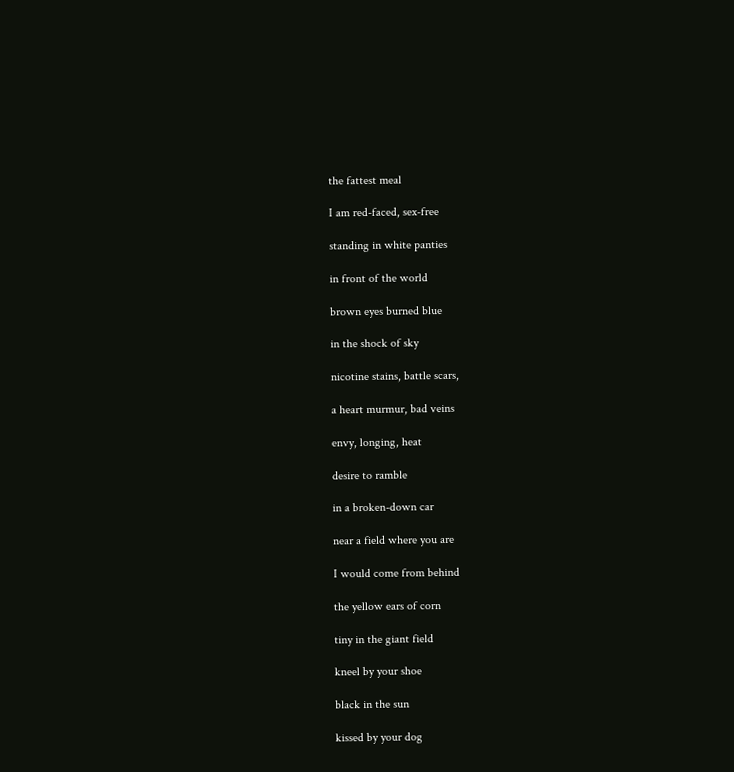the fattest meal

I am red-faced, sex-free

standing in white panties

in front of the world

brown eyes burned blue

in the shock of sky

nicotine stains, battle scars,

a heart murmur, bad veins

envy, longing, heat

desire to ramble

in a broken-down car

near a field where you are

I would come from behind

the yellow ears of corn

tiny in the giant field

kneel by your shoe

black in the sun

kissed by your dog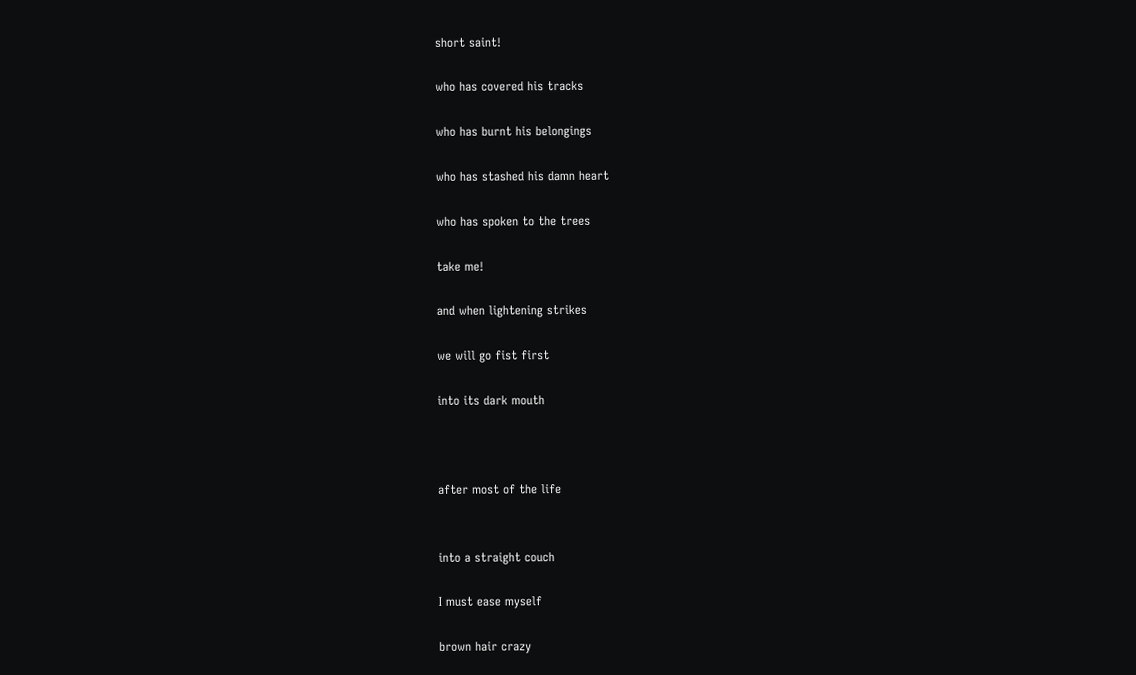short saint!

who has covered his tracks

who has burnt his belongings

who has stashed his damn heart

who has spoken to the trees

take me!

and when lightening strikes

we will go fist first

into its dark mouth



after most of the life


into a straight couch

I must ease myself

brown hair crazy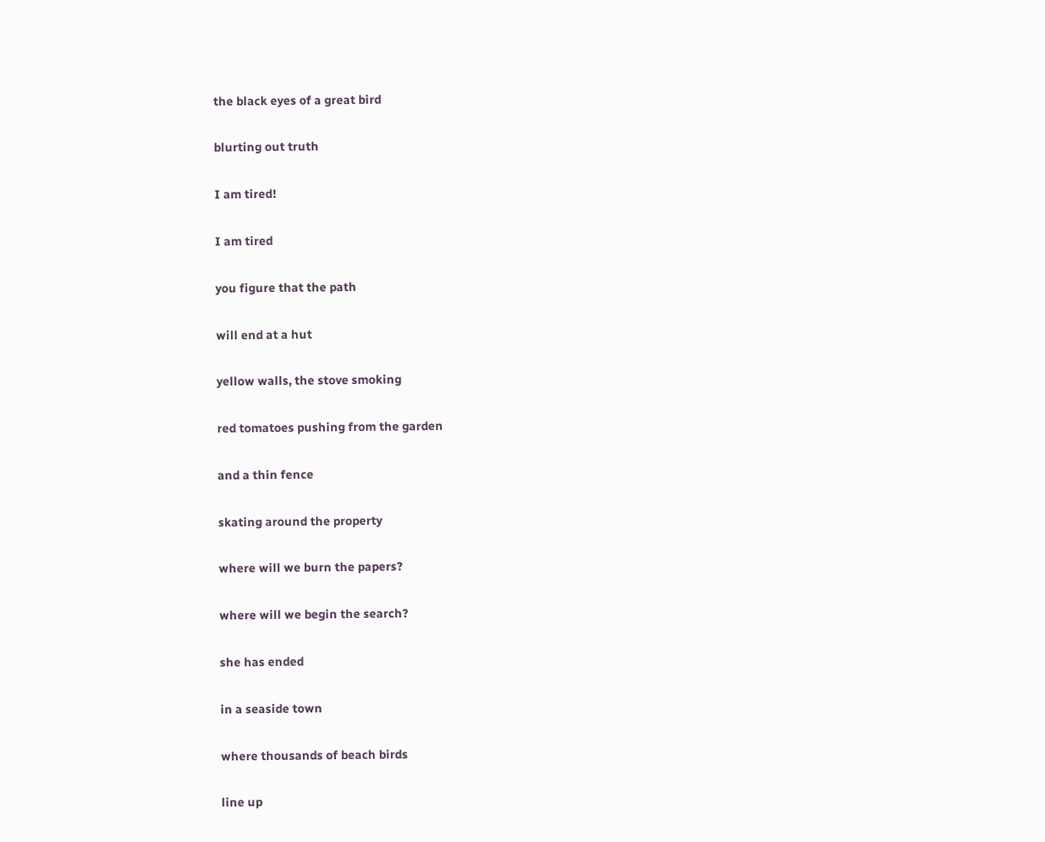the black eyes of a great bird

blurting out truth

I am tired!

I am tired

you figure that the path

will end at a hut

yellow walls, the stove smoking

red tomatoes pushing from the garden

and a thin fence

skating around the property

where will we burn the papers?

where will we begin the search?

she has ended

in a seaside town

where thousands of beach birds

line up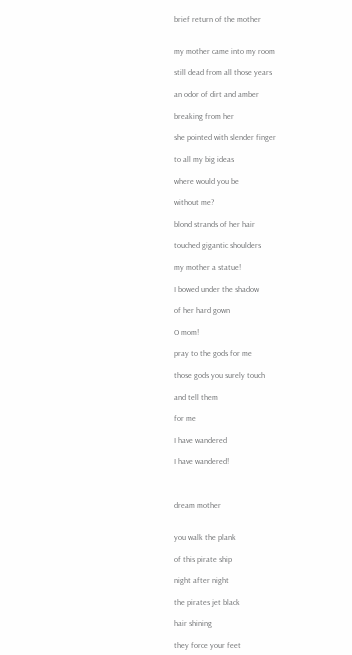brief return of the mother


my mother came into my room

still dead from all those years

an odor of dirt and amber

breaking from her

she pointed with slender finger

to all my big ideas

where would you be

without me?

blond strands of her hair

touched gigantic shoulders

my mother a statue!

I bowed under the shadow

of her hard gown

O mom!

pray to the gods for me

those gods you surely touch

and tell them

for me

I have wandered

I have wandered!



dream mother


you walk the plank

of this pirate ship

night after night

the pirates jet black

hair shining

they force your feet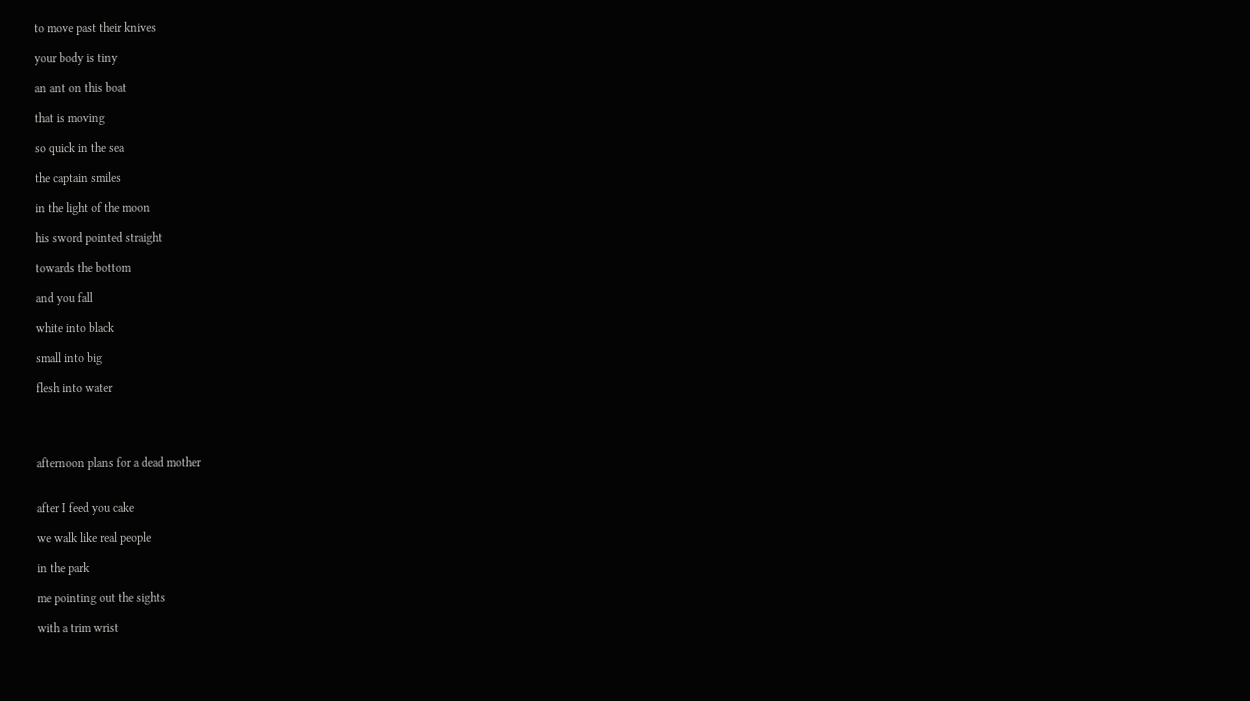to move past their knives

your body is tiny

an ant on this boat

that is moving

so quick in the sea

the captain smiles

in the light of the moon

his sword pointed straight

towards the bottom

and you fall

white into black

small into big

flesh into water




afternoon plans for a dead mother


after I feed you cake

we walk like real people

in the park

me pointing out the sights

with a trim wrist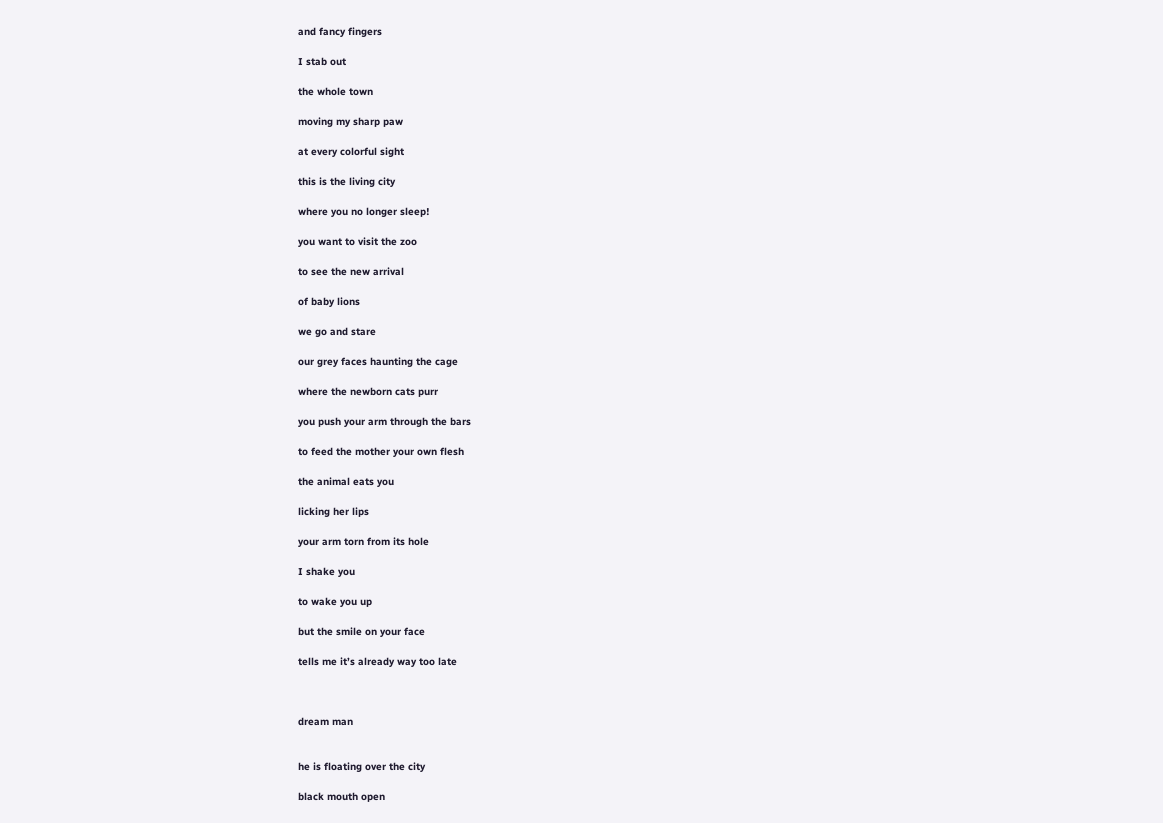and fancy fingers

I stab out

the whole town

moving my sharp paw

at every colorful sight

this is the living city

where you no longer sleep!

you want to visit the zoo

to see the new arrival

of baby lions

we go and stare

our grey faces haunting the cage

where the newborn cats purr

you push your arm through the bars

to feed the mother your own flesh

the animal eats you

licking her lips

your arm torn from its hole

I shake you

to wake you up

but the smile on your face

tells me it’s already way too late



dream man


he is floating over the city

black mouth open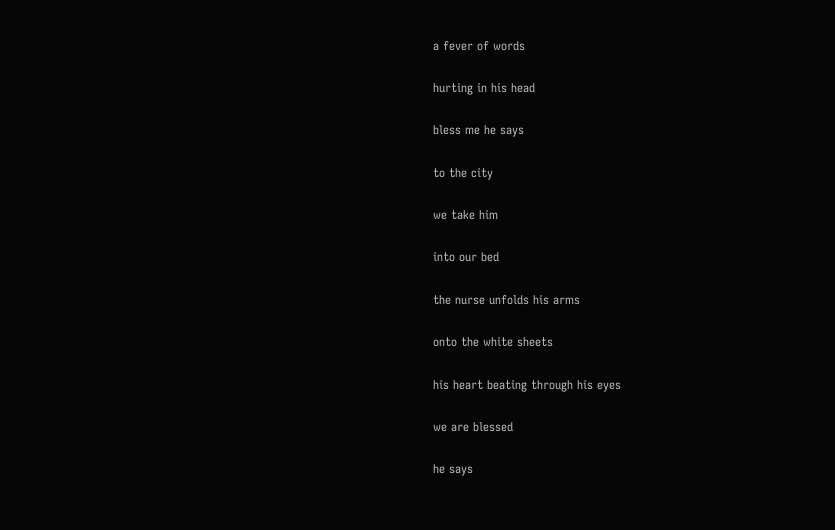a fever of words

hurting in his head

bless me he says

to the city

we take him

into our bed

the nurse unfolds his arms

onto the white sheets

his heart beating through his eyes

we are blessed

he says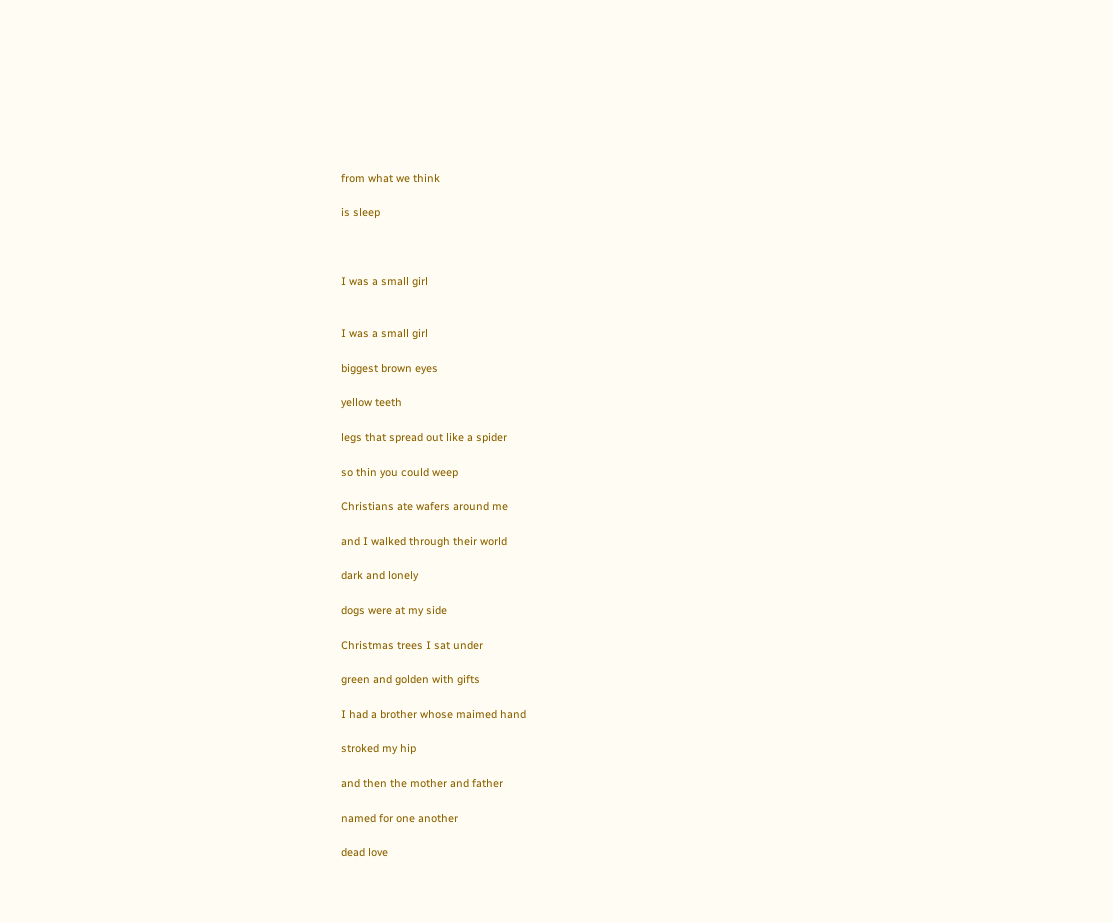from what we think

is sleep



I was a small girl


I was a small girl

biggest brown eyes

yellow teeth

legs that spread out like a spider

so thin you could weep

Christians ate wafers around me

and I walked through their world

dark and lonely

dogs were at my side

Christmas trees I sat under

green and golden with gifts

I had a brother whose maimed hand

stroked my hip

and then the mother and father

named for one another

dead love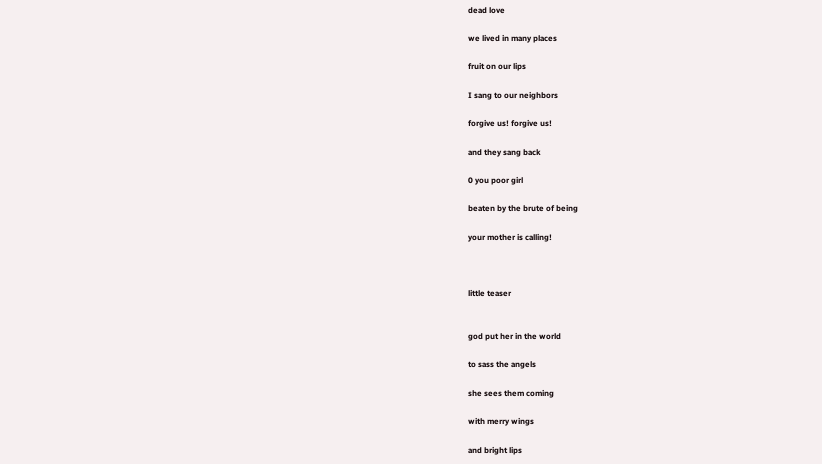dead love

we lived in many places

fruit on our lips

I sang to our neighbors

forgive us! forgive us!

and they sang back

0 you poor girl

beaten by the brute of being

your mother is calling!



little teaser


god put her in the world

to sass the angels

she sees them coming

with merry wings

and bright lips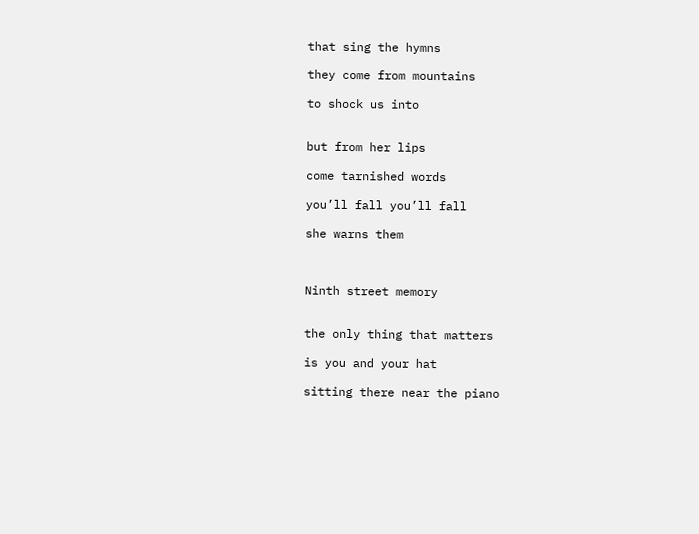that sing the hymns

they come from mountains

to shock us into


but from her lips

come tarnished words

you’ll fall you’ll fall

she warns them



Ninth street memory


the only thing that matters

is you and your hat

sitting there near the piano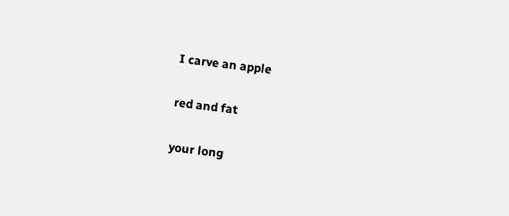I carve an apple

red and fat

your long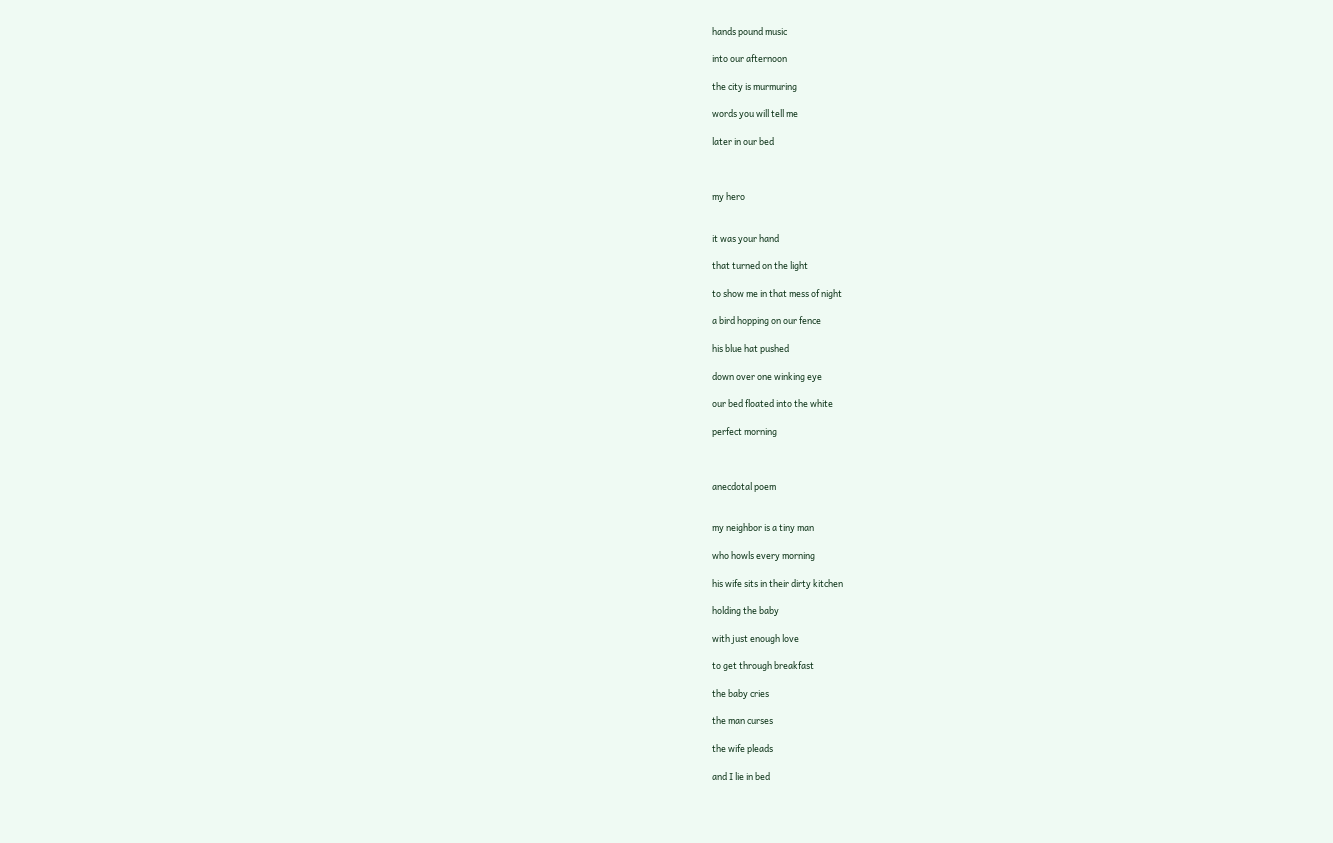hands pound music

into our afternoon

the city is murmuring

words you will tell me

later in our bed



my hero


it was your hand

that turned on the light

to show me in that mess of night

a bird hopping on our fence

his blue hat pushed

down over one winking eye

our bed floated into the white

perfect morning



anecdotal poem


my neighbor is a tiny man

who howls every morning

his wife sits in their dirty kitchen

holding the baby

with just enough love

to get through breakfast

the baby cries

the man curses

the wife pleads

and I lie in bed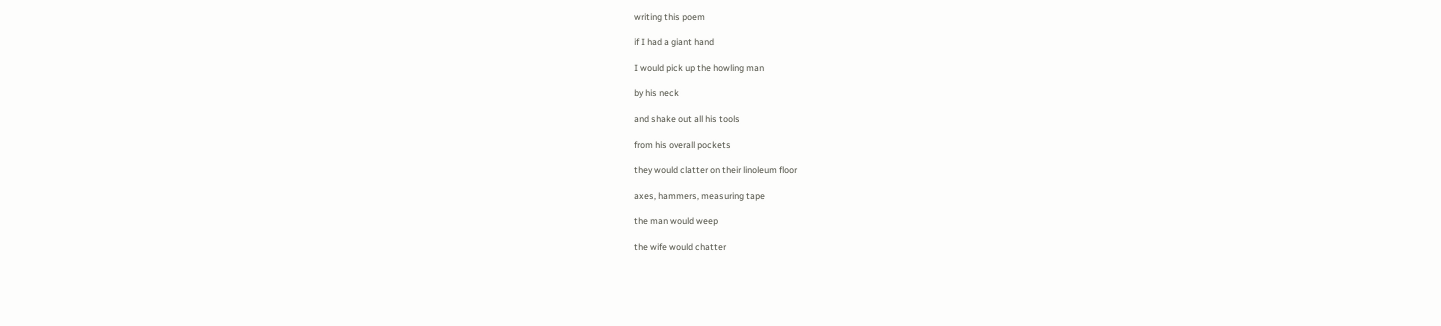writing this poem

if I had a giant hand

I would pick up the howling man

by his neck

and shake out all his tools

from his overall pockets

they would clatter on their linoleum floor

axes, hammers, measuring tape

the man would weep

the wife would chatter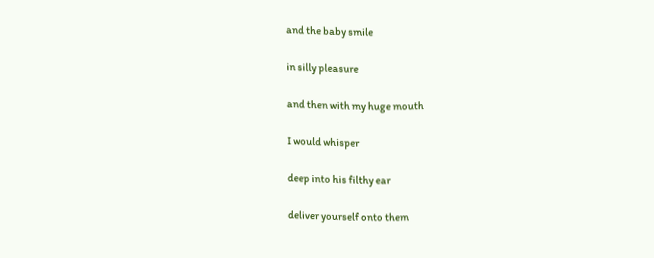and the baby smile

in silly pleasure

and then with my huge mouth

I would whisper

deep into his filthy ear

deliver yourself onto them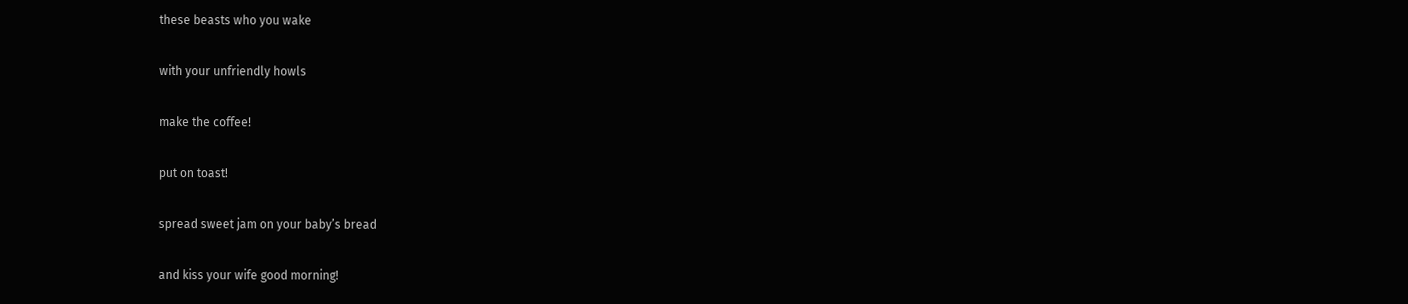these beasts who you wake

with your unfriendly howls

make the coffee!

put on toast!

spread sweet jam on your baby’s bread

and kiss your wife good morning!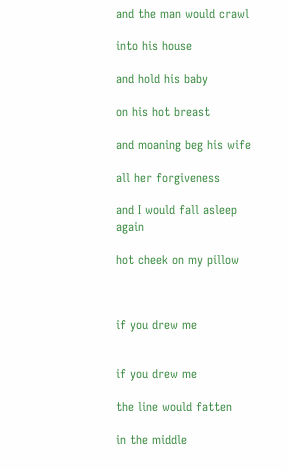and the man would crawl

into his house

and hold his baby

on his hot breast

and moaning beg his wife

all her forgiveness

and I would fall asleep again

hot cheek on my pillow



if you drew me


if you drew me

the line would fatten

in the middle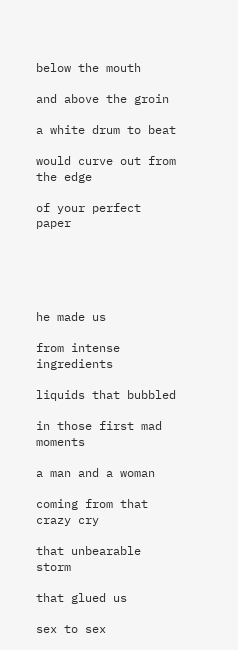below the mouth

and above the groin

a white drum to beat

would curve out from the edge

of your perfect paper





he made us

from intense ingredients

liquids that bubbled

in those first mad moments

a man and a woman

coming from that crazy cry

that unbearable storm

that glued us

sex to sex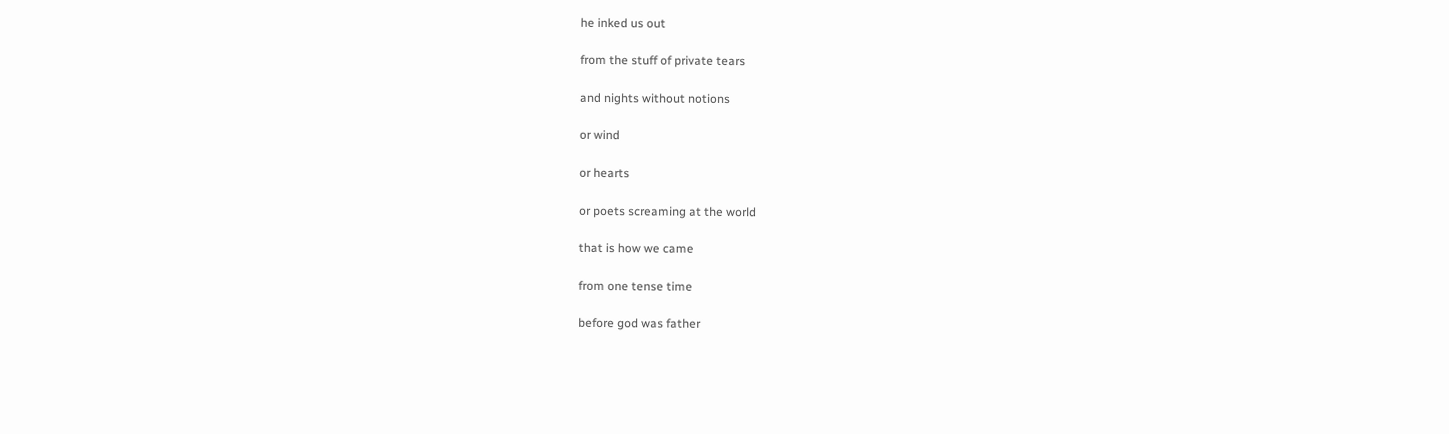he inked us out

from the stuff of private tears

and nights without notions

or wind

or hearts

or poets screaming at the world

that is how we came

from one tense time

before god was father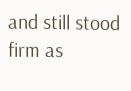and still stood firm as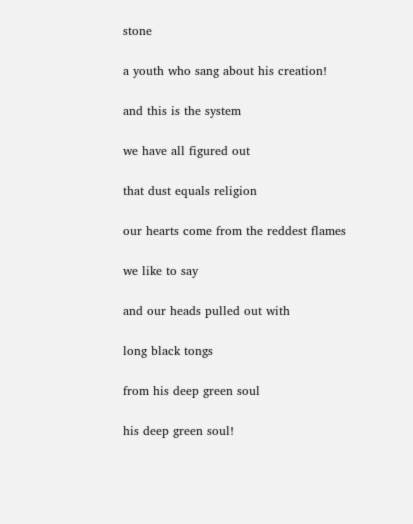stone

a youth who sang about his creation!

and this is the system

we have all figured out

that dust equals religion

our hearts come from the reddest flames

we like to say

and our heads pulled out with

long black tongs

from his deep green soul

his deep green soul!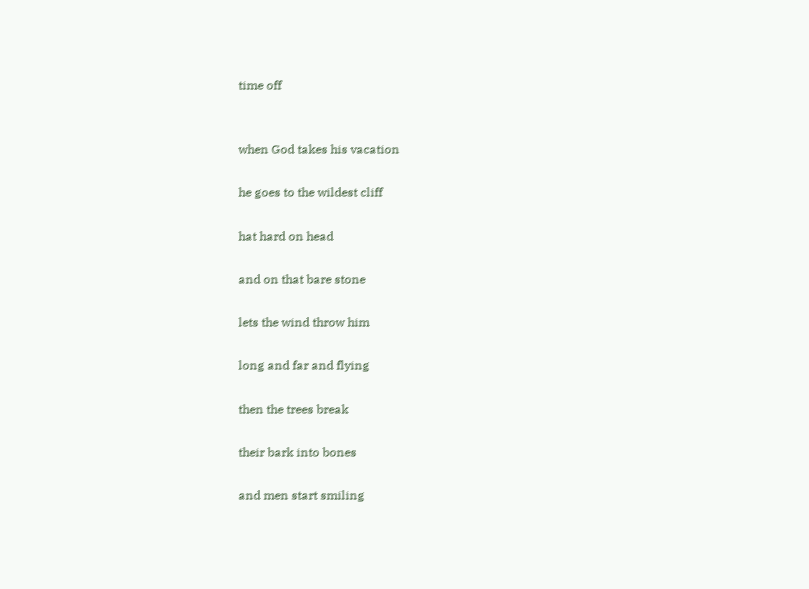time off


when God takes his vacation

he goes to the wildest cliff

hat hard on head

and on that bare stone

lets the wind throw him

long and far and flying

then the trees break

their bark into bones

and men start smiling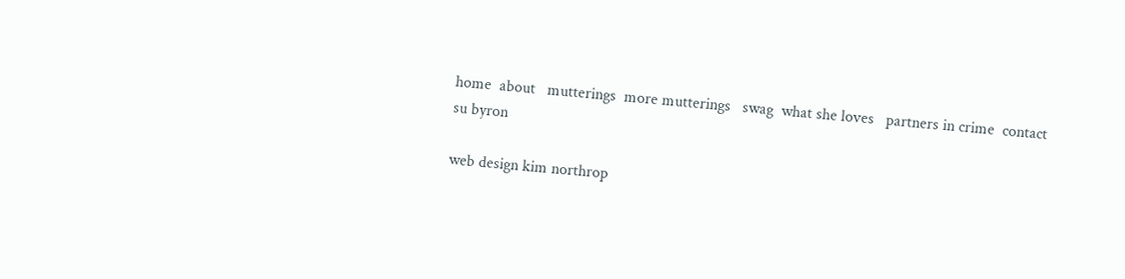home  about   mutterings  more mutterings   swag  what she loves   partners in crime  contact su byron

web design kim northrop